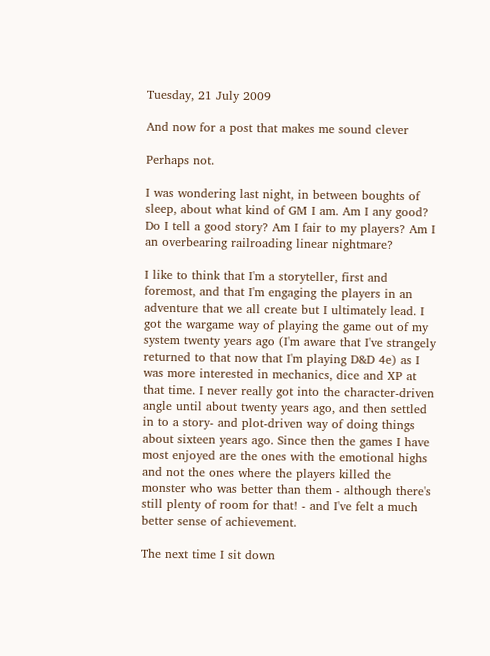Tuesday, 21 July 2009

And now for a post that makes me sound clever

Perhaps not.

I was wondering last night, in between boughts of sleep, about what kind of GM I am. Am I any good? Do I tell a good story? Am I fair to my players? Am I an overbearing railroading linear nightmare?

I like to think that I'm a storyteller, first and foremost, and that I'm engaging the players in an adventure that we all create but I ultimately lead. I got the wargame way of playing the game out of my system twenty years ago (I'm aware that I've strangely returned to that now that I'm playing D&D 4e) as I was more interested in mechanics, dice and XP at that time. I never really got into the character-driven angle until about twenty years ago, and then settled in to a story- and plot-driven way of doing things about sixteen years ago. Since then the games I have most enjoyed are the ones with the emotional highs and not the ones where the players killed the monster who was better than them - although there's still plenty of room for that! - and I've felt a much better sense of achievement.

The next time I sit down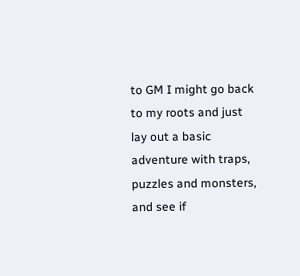to GM I might go back to my roots and just lay out a basic adventure with traps, puzzles and monsters, and see if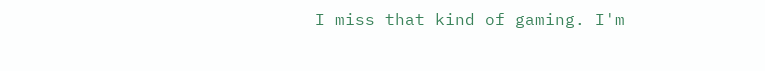I miss that kind of gaming. I'm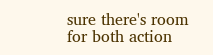sure there's room for both action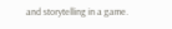and storytelling in a game.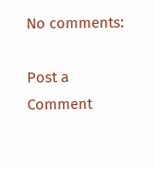No comments:

Post a Comment